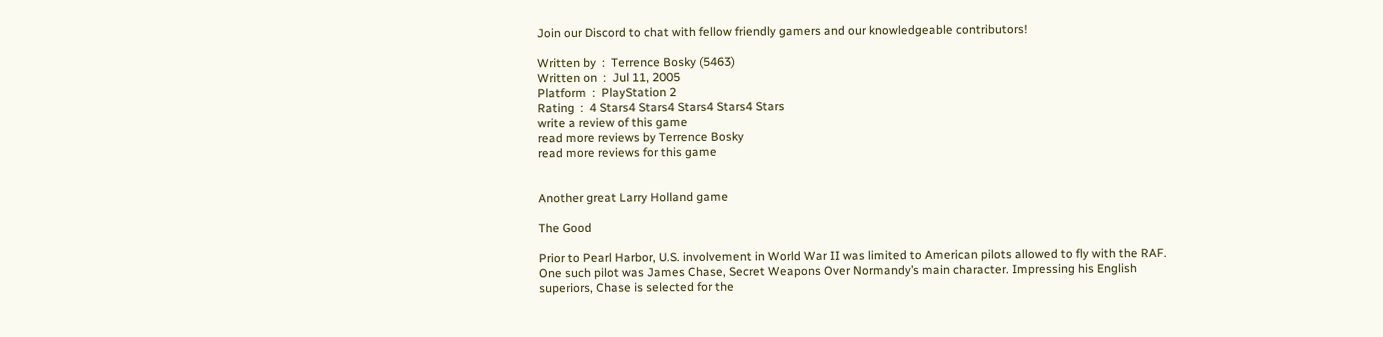Join our Discord to chat with fellow friendly gamers and our knowledgeable contributors!

Written by  :  Terrence Bosky (5463)
Written on  :  Jul 11, 2005
Platform  :  PlayStation 2
Rating  :  4 Stars4 Stars4 Stars4 Stars4 Stars
write a review of this game
read more reviews by Terrence Bosky
read more reviews for this game


Another great Larry Holland game

The Good

Prior to Pearl Harbor, U.S. involvement in World War II was limited to American pilots allowed to fly with the RAF. One such pilot was James Chase, Secret Weapons Over Normandy’s main character. Impressing his English superiors, Chase is selected for the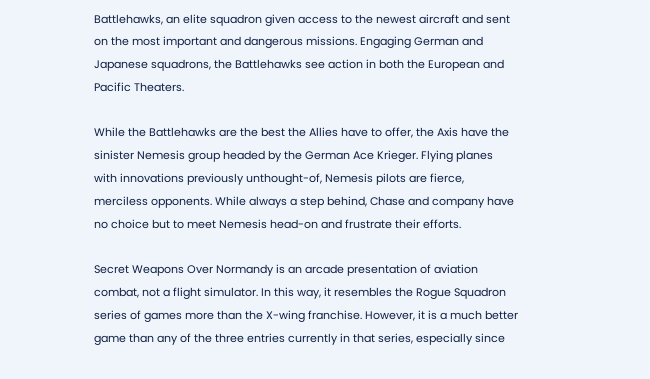Battlehawks, an elite squadron given access to the newest aircraft and sent on the most important and dangerous missions. Engaging German and Japanese squadrons, the Battlehawks see action in both the European and Pacific Theaters.

While the Battlehawks are the best the Allies have to offer, the Axis have the sinister Nemesis group headed by the German Ace Krieger. Flying planes with innovations previously unthought-of, Nemesis pilots are fierce, merciless opponents. While always a step behind, Chase and company have no choice but to meet Nemesis head-on and frustrate their efforts.

Secret Weapons Over Normandy is an arcade presentation of aviation combat, not a flight simulator. In this way, it resembles the Rogue Squadron series of games more than the X-wing franchise. However, it is a much better game than any of the three entries currently in that series, especially since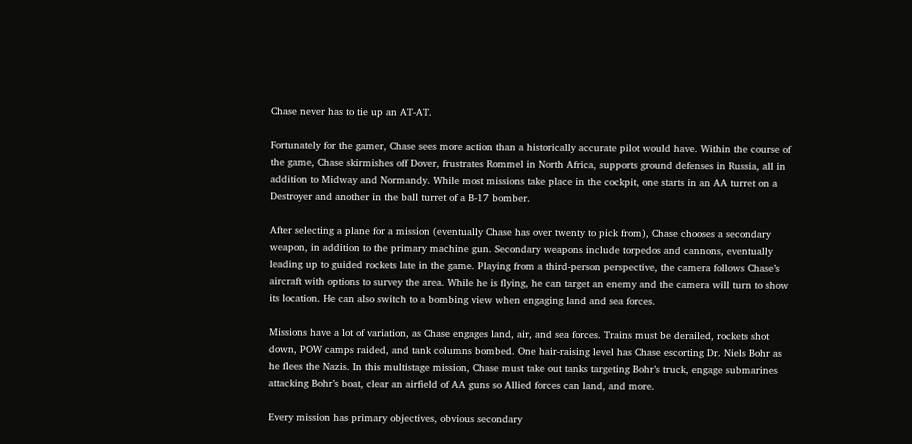Chase never has to tie up an AT-AT.

Fortunately for the gamer, Chase sees more action than a historically accurate pilot would have. Within the course of the game, Chase skirmishes off Dover, frustrates Rommel in North Africa, supports ground defenses in Russia, all in addition to Midway and Normandy. While most missions take place in the cockpit, one starts in an AA turret on a Destroyer and another in the ball turret of a B-17 bomber.

After selecting a plane for a mission (eventually Chase has over twenty to pick from), Chase chooses a secondary weapon, in addition to the primary machine gun. Secondary weapons include torpedos and cannons, eventually leading up to guided rockets late in the game. Playing from a third-person perspective, the camera follows Chase’s aircraft with options to survey the area. While he is flying, he can target an enemy and the camera will turn to show its location. He can also switch to a bombing view when engaging land and sea forces.

Missions have a lot of variation, as Chase engages land, air, and sea forces. Trains must be derailed, rockets shot down, POW camps raided, and tank columns bombed. One hair-raising level has Chase escorting Dr. Niels Bohr as he flees the Nazis. In this multistage mission, Chase must take out tanks targeting Bohr’s truck, engage submarines attacking Bohr’s boat, clear an airfield of AA guns so Allied forces can land, and more.

Every mission has primary objectives, obvious secondary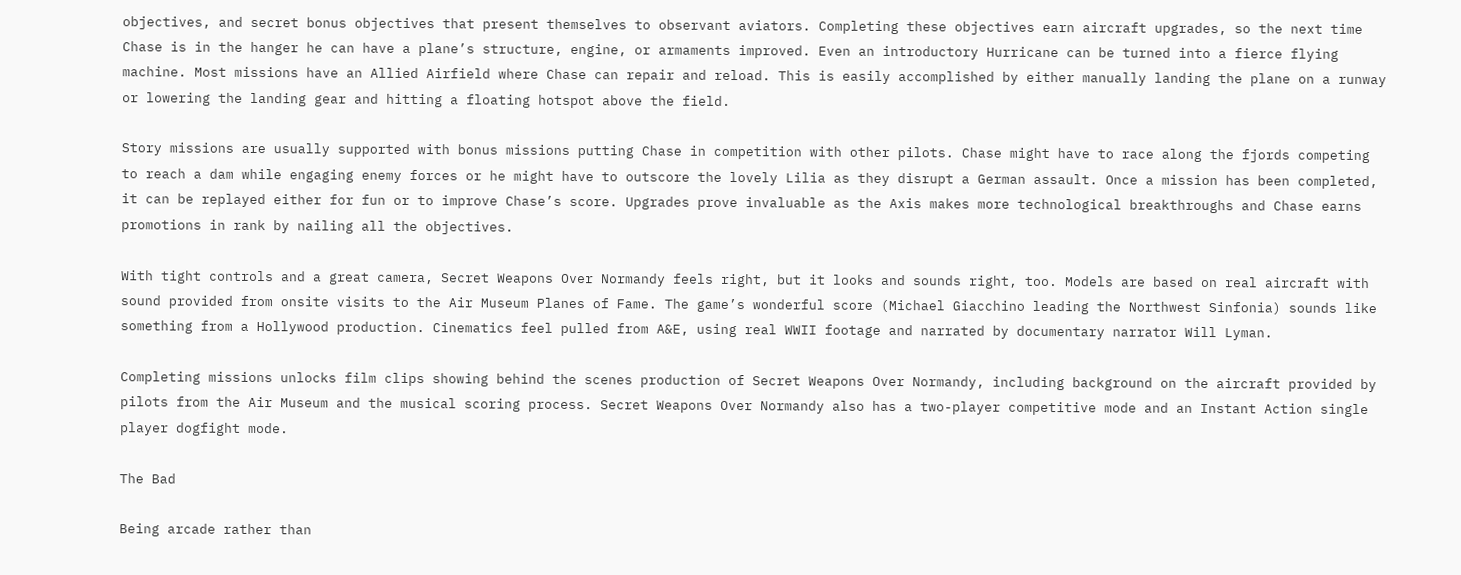objectives, and secret bonus objectives that present themselves to observant aviators. Completing these objectives earn aircraft upgrades, so the next time Chase is in the hanger he can have a plane’s structure, engine, or armaments improved. Even an introductory Hurricane can be turned into a fierce flying machine. Most missions have an Allied Airfield where Chase can repair and reload. This is easily accomplished by either manually landing the plane on a runway or lowering the landing gear and hitting a floating hotspot above the field.

Story missions are usually supported with bonus missions putting Chase in competition with other pilots. Chase might have to race along the fjords competing to reach a dam while engaging enemy forces or he might have to outscore the lovely Lilia as they disrupt a German assault. Once a mission has been completed, it can be replayed either for fun or to improve Chase’s score. Upgrades prove invaluable as the Axis makes more technological breakthroughs and Chase earns promotions in rank by nailing all the objectives.

With tight controls and a great camera, Secret Weapons Over Normandy feels right, but it looks and sounds right, too. Models are based on real aircraft with sound provided from onsite visits to the Air Museum Planes of Fame. The game’s wonderful score (Michael Giacchino leading the Northwest Sinfonia) sounds like something from a Hollywood production. Cinematics feel pulled from A&E, using real WWII footage and narrated by documentary narrator Will Lyman.

Completing missions unlocks film clips showing behind the scenes production of Secret Weapons Over Normandy, including background on the aircraft provided by pilots from the Air Museum and the musical scoring process. Secret Weapons Over Normandy also has a two-player competitive mode and an Instant Action single player dogfight mode.

The Bad

Being arcade rather than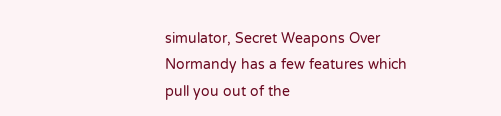simulator, Secret Weapons Over Normandy has a few features which pull you out of the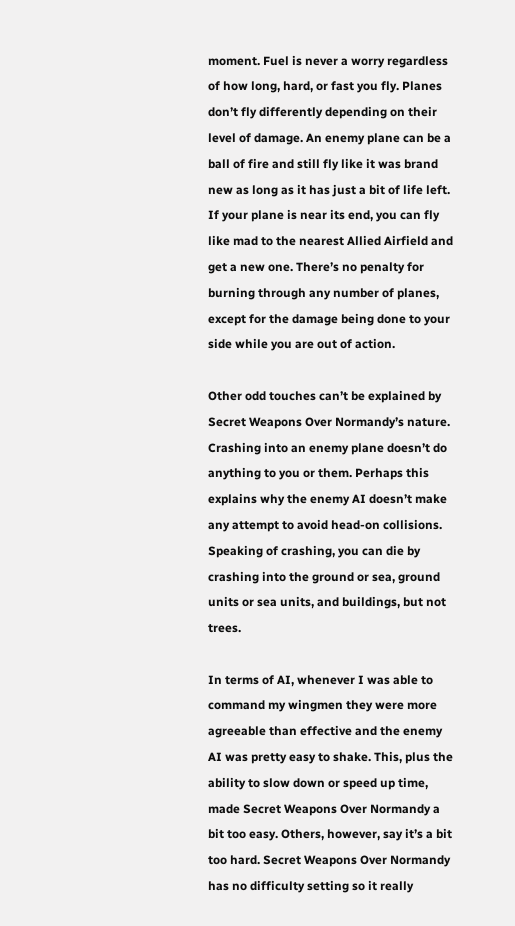moment. Fuel is never a worry regardless of how long, hard, or fast you fly. Planes don’t fly differently depending on their level of damage. An enemy plane can be a ball of fire and still fly like it was brand new as long as it has just a bit of life left. If your plane is near its end, you can fly like mad to the nearest Allied Airfield and get a new one. There’s no penalty for burning through any number of planes, except for the damage being done to your side while you are out of action.

Other odd touches can’t be explained by Secret Weapons Over Normandy’s nature. Crashing into an enemy plane doesn’t do anything to you or them. Perhaps this explains why the enemy AI doesn’t make any attempt to avoid head-on collisions. Speaking of crashing, you can die by crashing into the ground or sea, ground units or sea units, and buildings, but not trees.

In terms of AI, whenever I was able to command my wingmen they were more agreeable than effective and the enemy AI was pretty easy to shake. This, plus the ability to slow down or speed up time, made Secret Weapons Over Normandy a bit too easy. Others, however, say it’s a bit too hard. Secret Weapons Over Normandy has no difficulty setting so it really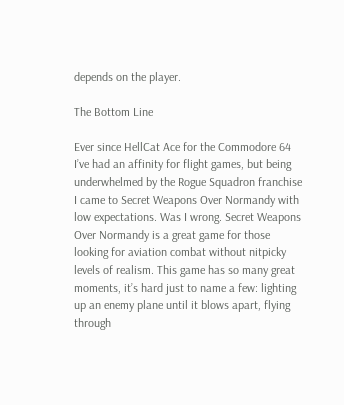depends on the player.

The Bottom Line

Ever since HellCat Ace for the Commodore 64 I’ve had an affinity for flight games, but being underwhelmed by the Rogue Squadron franchise I came to Secret Weapons Over Normandy with low expectations. Was I wrong. Secret Weapons Over Normandy is a great game for those looking for aviation combat without nitpicky levels of realism. This game has so many great moments, it’s hard just to name a few: lighting up an enemy plane until it blows apart, flying through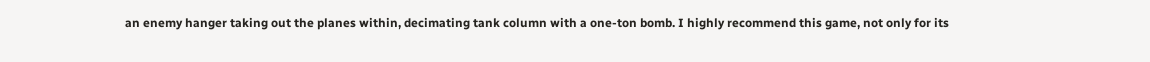an enemy hanger taking out the planes within, decimating tank column with a one-ton bomb. I highly recommend this game, not only for its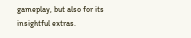gameplay, but also for its insightful extras.